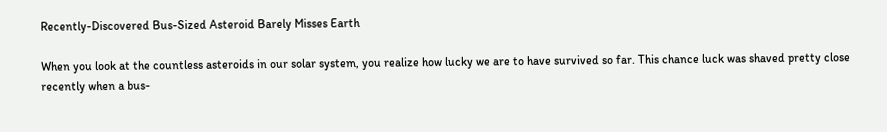Recently-Discovered Bus-Sized Asteroid Barely Misses Earth

When you look at the countless asteroids in our solar system, you realize how lucky we are to have survived so far. This chance luck was shaved pretty close recently when a bus-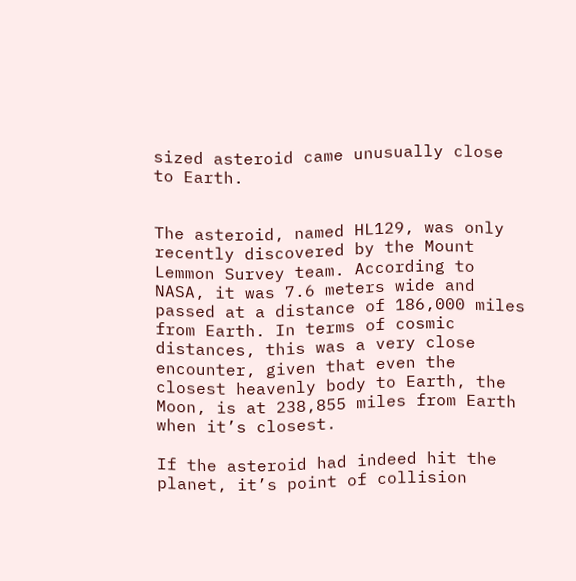sized asteroid came unusually close to Earth.


The asteroid, named HL129, was only recently discovered by the Mount Lemmon Survey team. According to NASA, it was 7.6 meters wide and passed at a distance of 186,000 miles from Earth. In terms of cosmic distances, this was a very close encounter, given that even the closest heavenly body to Earth, the Moon, is at 238,855 miles from Earth when it’s closest.

If the asteroid had indeed hit the planet, it’s point of collision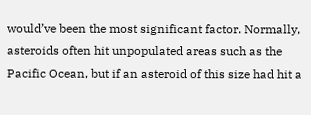would’ve been the most significant factor. Normally, asteroids often hit unpopulated areas such as the Pacific Ocean, but if an asteroid of this size had hit a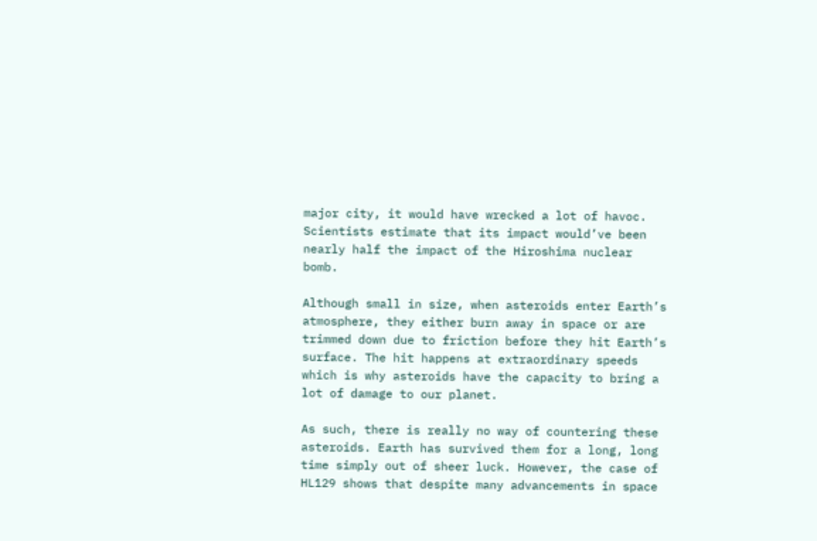major city, it would have wrecked a lot of havoc. Scientists estimate that its impact would’ve been nearly half the impact of the Hiroshima nuclear bomb.

Although small in size, when asteroids enter Earth’s atmosphere, they either burn away in space or are trimmed down due to friction before they hit Earth’s surface. The hit happens at extraordinary speeds which is why asteroids have the capacity to bring a lot of damage to our planet.

As such, there is really no way of countering these asteroids. Earth has survived them for a long, long time simply out of sheer luck. However, the case of HL129 shows that despite many advancements in space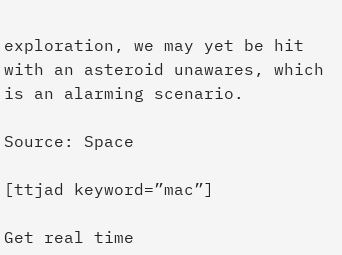exploration, we may yet be hit with an asteroid unawares, which is an alarming scenario.

Source: Space

[ttjad keyword=”mac”]

Get real time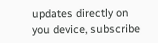updates directly on you device, subscribe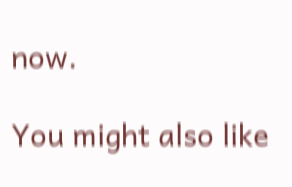now.

You might also like